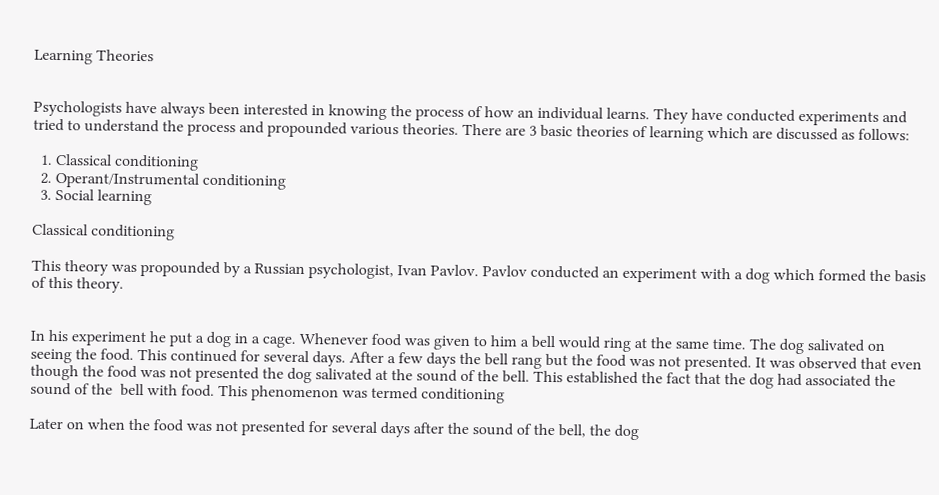Learning Theories


Psychologists have always been interested in knowing the process of how an individual learns. They have conducted experiments and tried to understand the process and propounded various theories. There are 3 basic theories of learning which are discussed as follows:

  1. Classical conditioning
  2. Operant/Instrumental conditioning
  3. Social learning

Classical conditioning

This theory was propounded by a Russian psychologist, Ivan Pavlov. Pavlov conducted an experiment with a dog which formed the basis of this theory.


In his experiment he put a dog in a cage. Whenever food was given to him a bell would ring at the same time. The dog salivated on seeing the food. This continued for several days. After a few days the bell rang but the food was not presented. It was observed that even though the food was not presented the dog salivated at the sound of the bell. This established the fact that the dog had associated the sound of the  bell with food. This phenomenon was termed conditioning

Later on when the food was not presented for several days after the sound of the bell, the dog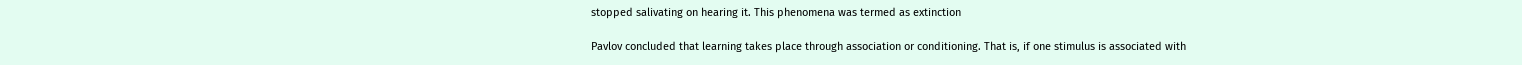stopped salivating on hearing it. This phenomena was termed as extinction

Pavlov concluded that learning takes place through association or conditioning. That is, if one stimulus is associated with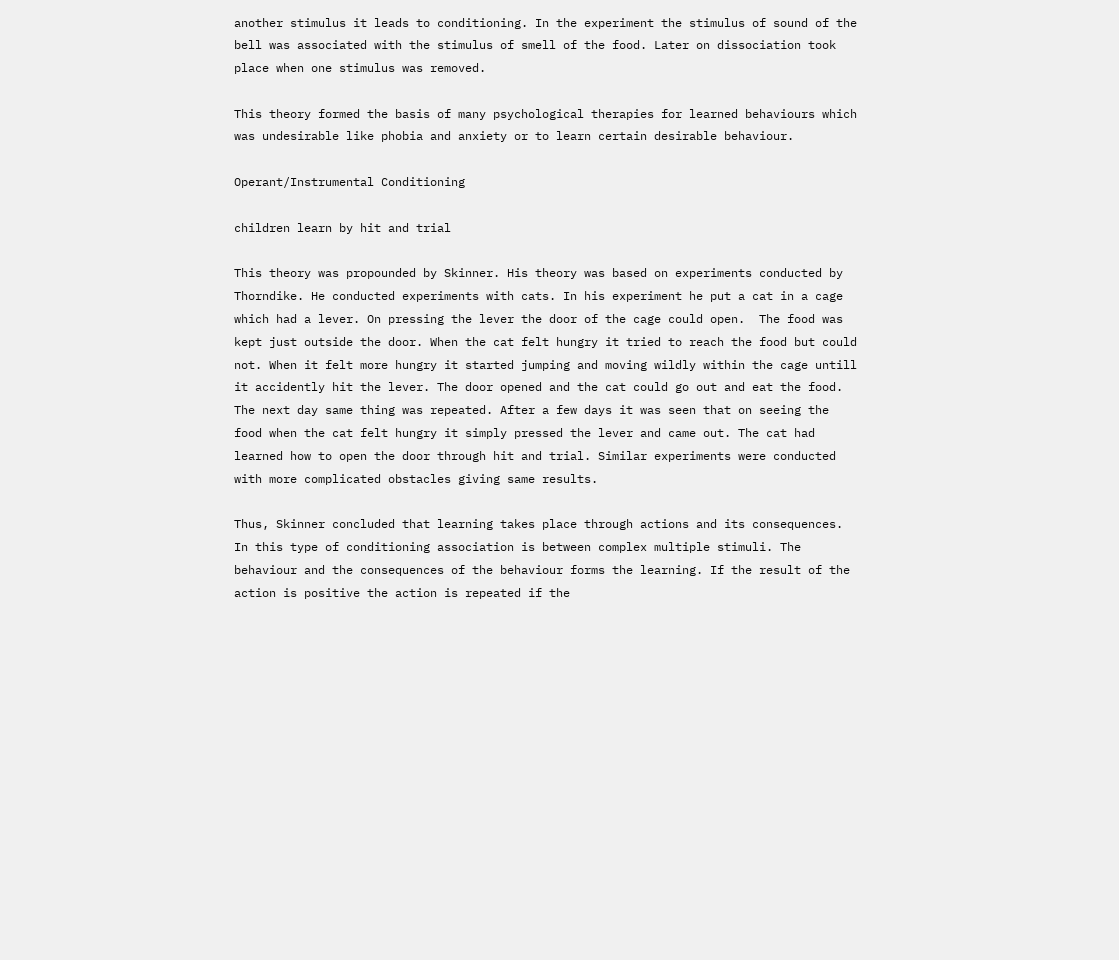another stimulus it leads to conditioning. In the experiment the stimulus of sound of the bell was associated with the stimulus of smell of the food. Later on dissociation took place when one stimulus was removed.

This theory formed the basis of many psychological therapies for learned behaviours which was undesirable like phobia and anxiety or to learn certain desirable behaviour.

Operant/Instrumental Conditioning

children learn by hit and trial

This theory was propounded by Skinner. His theory was based on experiments conducted by Thorndike. He conducted experiments with cats. In his experiment he put a cat in a cage which had a lever. On pressing the lever the door of the cage could open.  The food was kept just outside the door. When the cat felt hungry it tried to reach the food but could not. When it felt more hungry it started jumping and moving wildly within the cage untill it accidently hit the lever. The door opened and the cat could go out and eat the food. The next day same thing was repeated. After a few days it was seen that on seeing the food when the cat felt hungry it simply pressed the lever and came out. The cat had learned how to open the door through hit and trial. Similar experiments were conducted with more complicated obstacles giving same results.

Thus, Skinner concluded that learning takes place through actions and its consequences. In this type of conditioning association is between complex multiple stimuli. The behaviour and the consequences of the behaviour forms the learning. If the result of the action is positive the action is repeated if the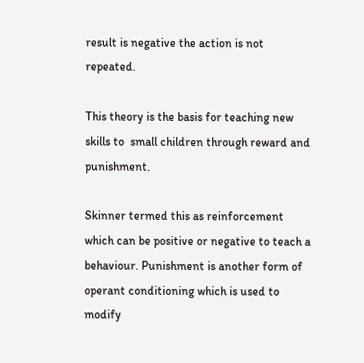result is negative the action is not repeated.

This theory is the basis for teaching new skills to  small children through reward and punishment.

Skinner termed this as reinforcement which can be positive or negative to teach a behaviour. Punishment is another form of operant conditioning which is used to modify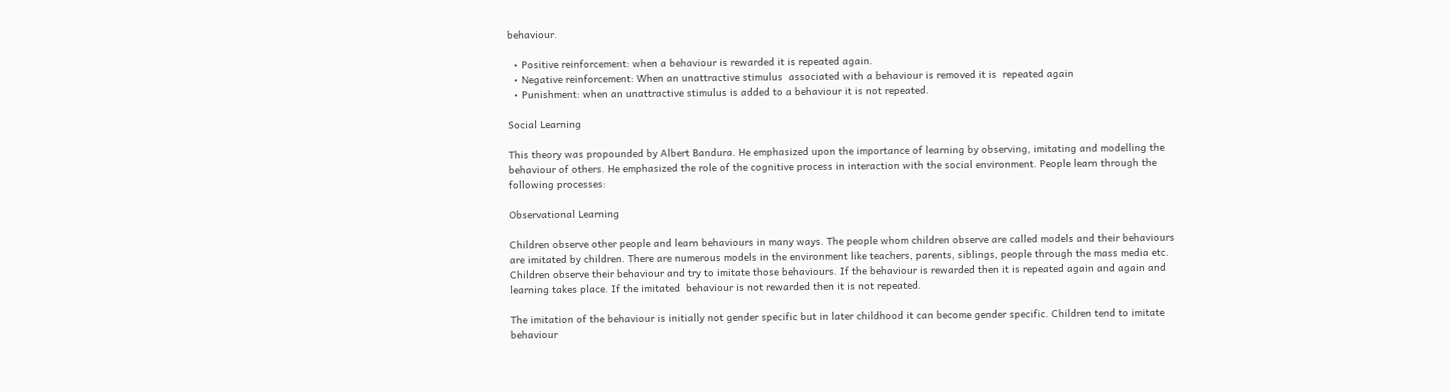behaviour.

  • Positive reinforcement: when a behaviour is rewarded it is repeated again.
  • Negative reinforcement: When an unattractive stimulus  associated with a behaviour is removed it is  repeated again
  • Punishment: when an unattractive stimulus is added to a behaviour it is not repeated.

Social Learning

This theory was propounded by Albert Bandura. He emphasized upon the importance of learning by observing, imitating and modelling the behaviour of others. He emphasized the role of the cognitive process in interaction with the social environment. People learn through the following processes:

Observational Learning

Children observe other people and learn behaviours in many ways. The people whom children observe are called models and their behaviours are imitated by children. There are numerous models in the environment like teachers, parents, siblings, people through the mass media etc. Children observe their behaviour and try to imitate those behaviours. If the behaviour is rewarded then it is repeated again and again and learning takes place. If the imitated  behaviour is not rewarded then it is not repeated.

The imitation of the behaviour is initially not gender specific but in later childhood it can become gender specific. Children tend to imitate behaviour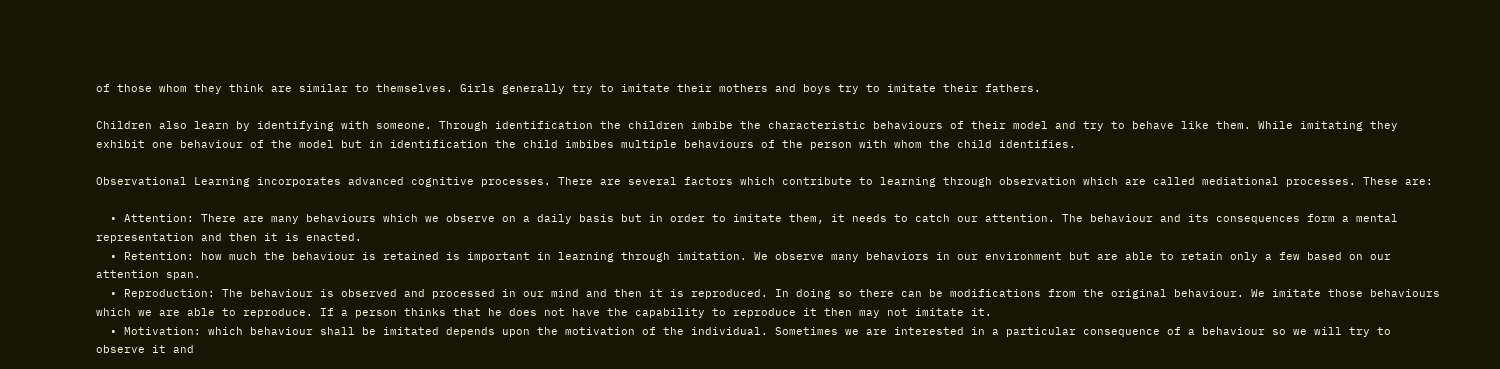of those whom they think are similar to themselves. Girls generally try to imitate their mothers and boys try to imitate their fathers.

Children also learn by identifying with someone. Through identification the children imbibe the characteristic behaviours of their model and try to behave like them. While imitating they exhibit one behaviour of the model but in identification the child imbibes multiple behaviours of the person with whom the child identifies.

Observational Learning incorporates advanced cognitive processes. There are several factors which contribute to learning through observation which are called mediational processes. These are:

  • Attention: There are many behaviours which we observe on a daily basis but in order to imitate them, it needs to catch our attention. The behaviour and its consequences form a mental representation and then it is enacted.
  • Retention: how much the behaviour is retained is important in learning through imitation. We observe many behaviors in our environment but are able to retain only a few based on our attention span.
  • Reproduction: The behaviour is observed and processed in our mind and then it is reproduced. In doing so there can be modifications from the original behaviour. We imitate those behaviours which we are able to reproduce. If a person thinks that he does not have the capability to reproduce it then may not imitate it.
  • Motivation: which behaviour shall be imitated depends upon the motivation of the individual. Sometimes we are interested in a particular consequence of a behaviour so we will try to observe it and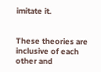imitate it.


These theories are inclusive of each other and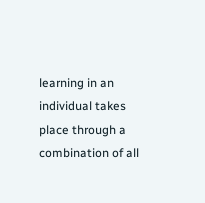learning in an individual takes place through a combination of all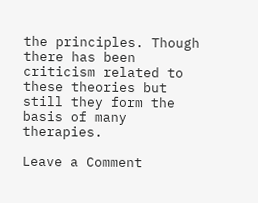the principles. Though there has been criticism related to these theories but still they form the basis of many therapies.

Leave a Comment